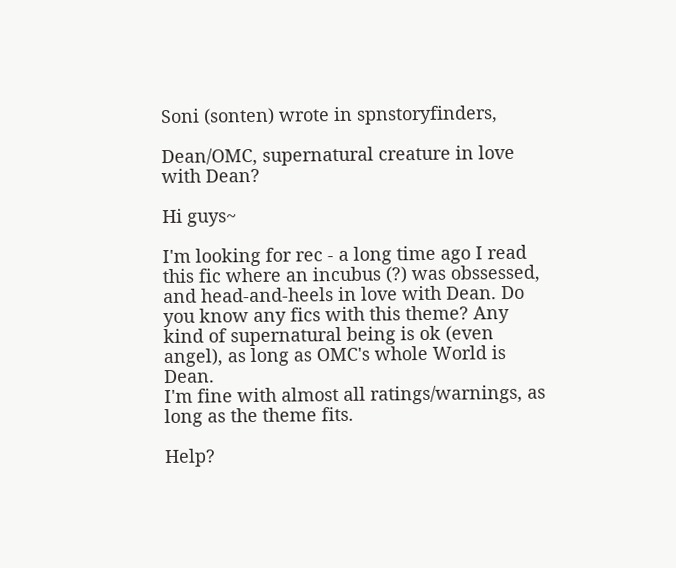Soni (sonten) wrote in spnstoryfinders,

Dean/OMC, supernatural creature in love with Dean?

Hi guys~

I'm looking for rec - a long time ago I read this fic where an incubus (?) was obssessed, and head-and-heels in love with Dean. Do you know any fics with this theme? Any kind of supernatural being is ok (even angel), as long as OMC's whole World is Dean.
I'm fine with almost all ratings/warnings, as long as the theme fits.

Help?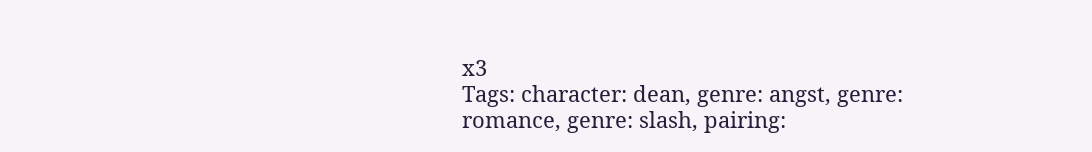x3
Tags: character: dean, genre: angst, genre: romance, genre: slash, pairing: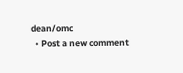dean/omc
  • Post a new comment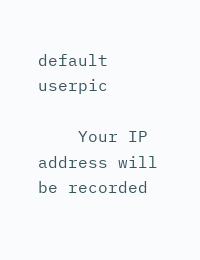default userpic

    Your IP address will be recorded